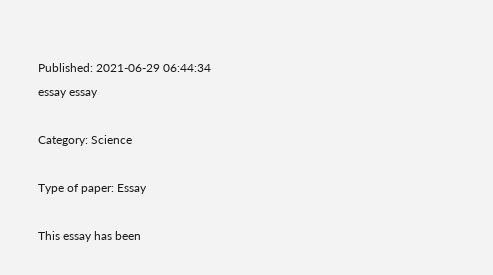Published: 2021-06-29 06:44:34
essay essay

Category: Science

Type of paper: Essay

This essay has been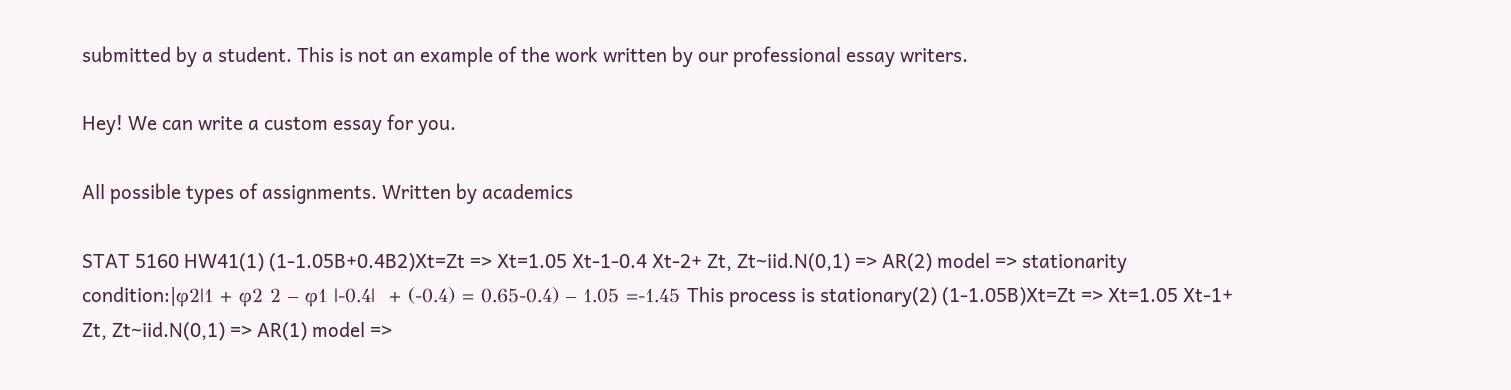submitted by a student. This is not an example of the work written by our professional essay writers.

Hey! We can write a custom essay for you.

All possible types of assignments. Written by academics

STAT 5160 HW41(1) (1-1.05B+0.4B2)Xt=Zt => Xt=1.05 Xt-1-0.4 Xt-2+ Zt, Zt~iid.N(0,1) => AR(2) model => stationarity condition:|φ2|1 + φ2 2 – φ1 |-0.4|  + (-0.4) = 0.65-0.4) – 1.05 =-1.45 This process is stationary(2) (1-1.05B)Xt=Zt => Xt=1.05 Xt-1+ Zt, Zt~iid.N(0,1) => AR(1) model =>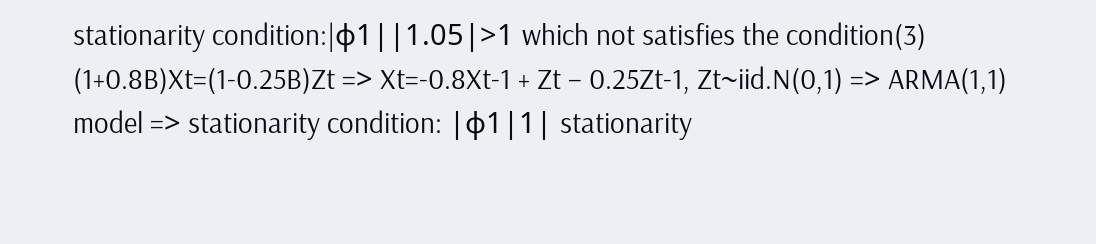stationarity condition:|φ1||1.05|>1 which not satisfies the condition(3) (1+0.8B)Xt=(1-0.25B)Zt => Xt=-0.8Xt-1 + Zt – 0.25Zt-1, Zt~iid.N(0,1) => ARMA(1,1) model => stationarity condition: |φ1|1| stationarity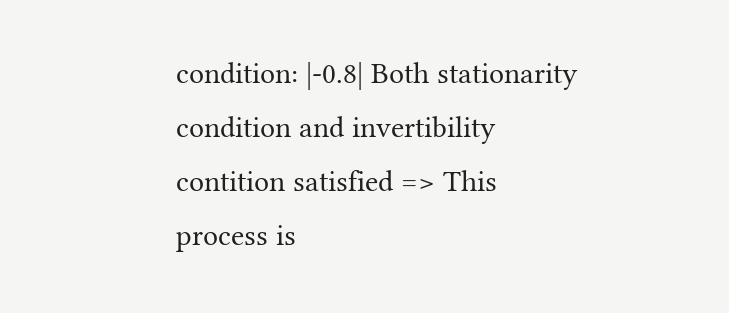condition: |-0.8| Both stationarity condition and invertibility contition satisfied => This process is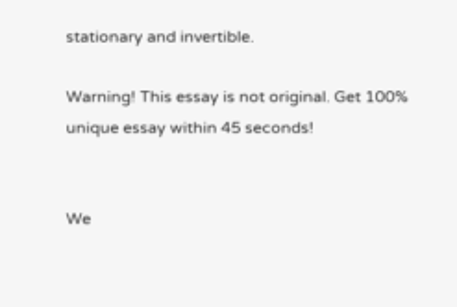stationary and invertible.

Warning! This essay is not original. Get 100% unique essay within 45 seconds!


We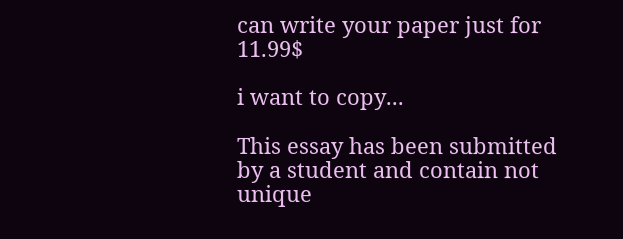can write your paper just for 11.99$

i want to copy...

This essay has been submitted by a student and contain not unique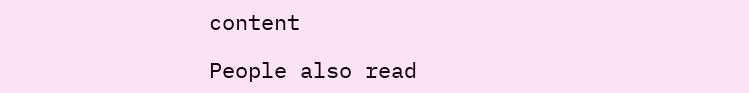content

People also read